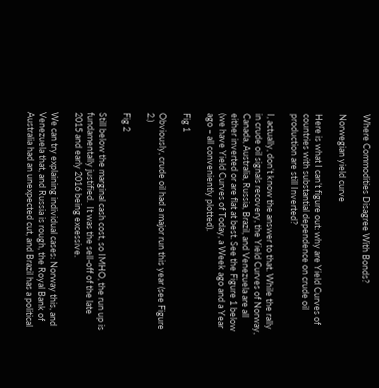Where Commodities Disagree With Bonds?

Norwegian yield curve

Here is what I can’t figure out: why are Yield Curves of countries with substantial dependence on crude oil production are still Inverted?

I, actually, don’t know the answer to that. While the rally in crude oil signals recovery, the Yield Curves of Norway, Canada, Australia, Russia, Brazil, and Venezuela are all either inverted or are flat at best. See the Figure 1 below (we have Yield Curves of Today, a Week ago and a Year ago – all conveniently plotted).

Fig 1

Obviously, crude oil had a major run this year (see Figure 2.)

Fig 2

Still below the marginal cash cost, so IMHO, the run up is fundamentally justified.  It was the sell-off of the late 2015 and early 2016 being excessive.

We can try explaining individual cases: Norway this, and Venezuela that, and Russia is rough, the Royal Bank of Australia had an unexpected cut, and Brazil has a political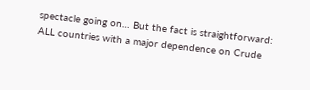spectacle going on… But the fact is straightforward: ALL countries with a major dependence on Crude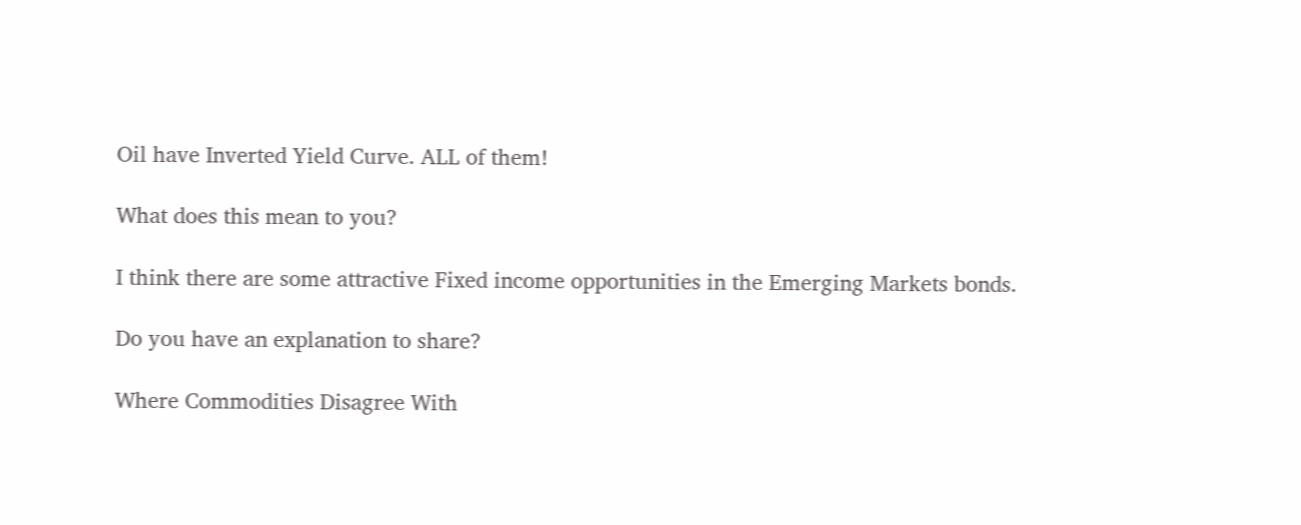Oil have Inverted Yield Curve. ALL of them!

What does this mean to you?

I think there are some attractive Fixed income opportunities in the Emerging Markets bonds.

Do you have an explanation to share?

Where Commodities Disagree With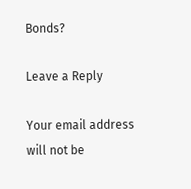Bonds?

Leave a Reply

Your email address will not be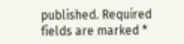published. Required fields are marked *